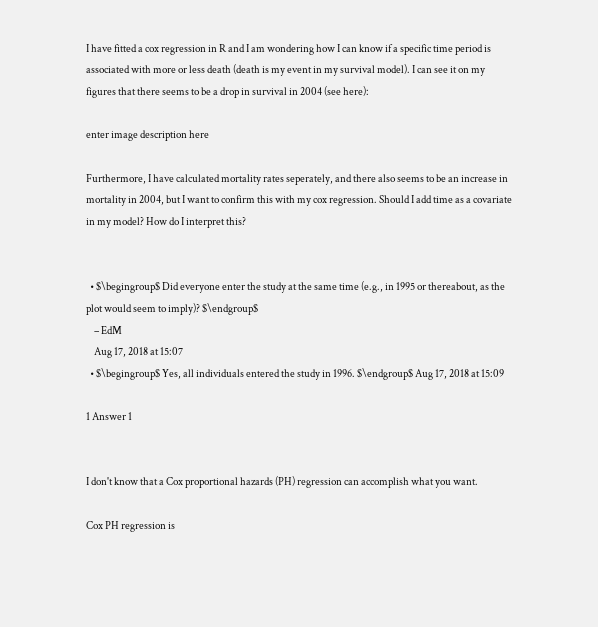I have fitted a cox regression in R and I am wondering how I can know if a specific time period is associated with more or less death (death is my event in my survival model). I can see it on my figures that there seems to be a drop in survival in 2004 (see here):

enter image description here

Furthermore, I have calculated mortality rates seperately, and there also seems to be an increase in mortality in 2004, but I want to confirm this with my cox regression. Should I add time as a covariate in my model? How do I interpret this?


  • $\begingroup$ Did everyone enter the study at the same time (e.g., in 1995 or thereabout, as the plot would seem to imply)? $\endgroup$
    – EdM
    Aug 17, 2018 at 15:07
  • $\begingroup$ Yes, all individuals entered the study in 1996. $\endgroup$ Aug 17, 2018 at 15:09

1 Answer 1


I don't know that a Cox proportional hazards (PH) regression can accomplish what you want.

Cox PH regression is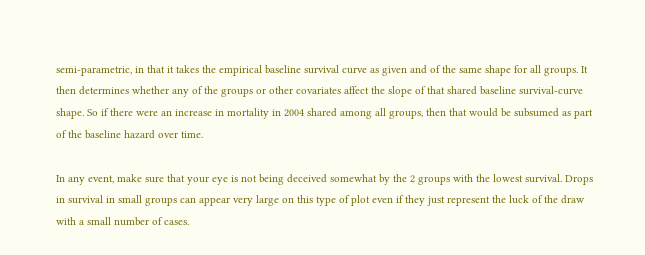semi-parametric, in that it takes the empirical baseline survival curve as given and of the same shape for all groups. It then determines whether any of the groups or other covariates affect the slope of that shared baseline survival-curve shape. So if there were an increase in mortality in 2004 shared among all groups, then that would be subsumed as part of the baseline hazard over time.

In any event, make sure that your eye is not being deceived somewhat by the 2 groups with the lowest survival. Drops in survival in small groups can appear very large on this type of plot even if they just represent the luck of the draw with a small number of cases.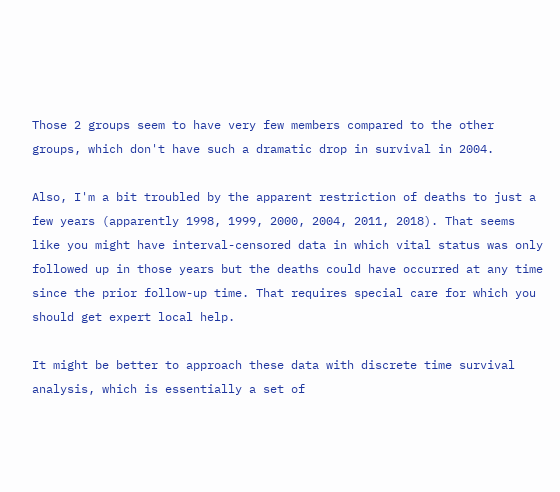Those 2 groups seem to have very few members compared to the other groups, which don't have such a dramatic drop in survival in 2004.

Also, I'm a bit troubled by the apparent restriction of deaths to just a few years (apparently 1998, 1999, 2000, 2004, 2011, 2018). That seems like you might have interval-censored data in which vital status was only followed up in those years but the deaths could have occurred at any time since the prior follow-up time. That requires special care for which you should get expert local help.

It might be better to approach these data with discrete time survival analysis, which is essentially a set of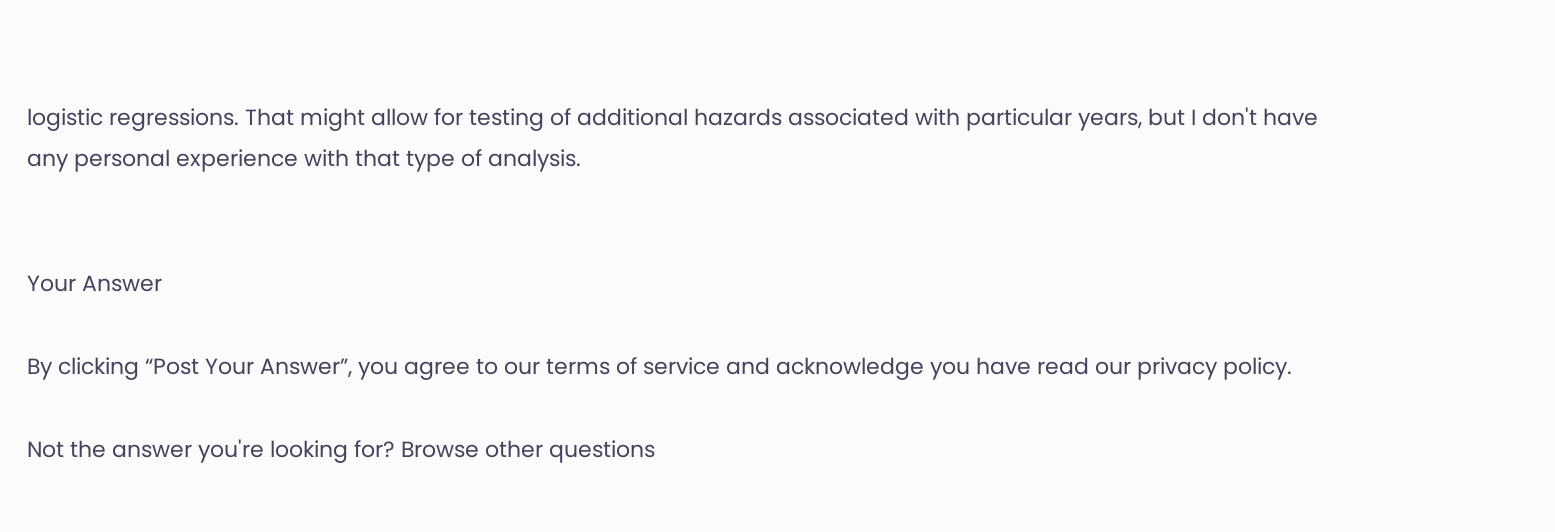logistic regressions. That might allow for testing of additional hazards associated with particular years, but I don't have any personal experience with that type of analysis.


Your Answer

By clicking “Post Your Answer”, you agree to our terms of service and acknowledge you have read our privacy policy.

Not the answer you're looking for? Browse other questions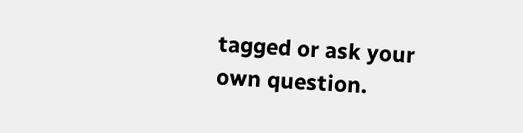tagged or ask your own question.